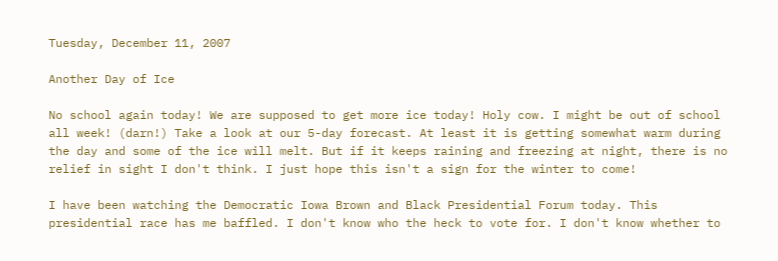Tuesday, December 11, 2007

Another Day of Ice

No school again today! We are supposed to get more ice today! Holy cow. I might be out of school all week! (darn!) Take a look at our 5-day forecast. At least it is getting somewhat warm during the day and some of the ice will melt. But if it keeps raining and freezing at night, there is no relief in sight I don't think. I just hope this isn't a sign for the winter to come!

I have been watching the Democratic Iowa Brown and Black Presidential Forum today. This presidential race has me baffled. I don't know who the heck to vote for. I don't know whether to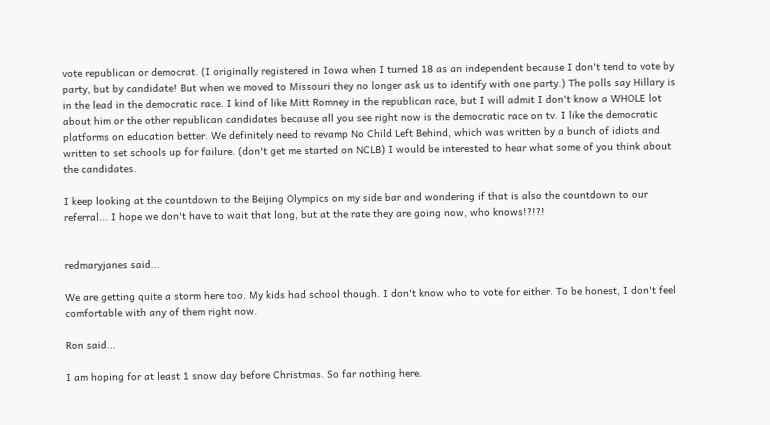vote republican or democrat. (I originally registered in Iowa when I turned 18 as an independent because I don't tend to vote by party, but by candidate! But when we moved to Missouri they no longer ask us to identify with one party.) The polls say Hillary is in the lead in the democratic race. I kind of like Mitt Romney in the republican race, but I will admit I don't know a WHOLE lot about him or the other republican candidates because all you see right now is the democratic race on tv. I like the democratic platforms on education better. We definitely need to revamp No Child Left Behind, which was written by a bunch of idiots and written to set schools up for failure. (don't get me started on NCLB) I would be interested to hear what some of you think about the candidates.

I keep looking at the countdown to the Beijing Olympics on my side bar and wondering if that is also the countdown to our referral... I hope we don't have to wait that long, but at the rate they are going now, who knows!?!?!


redmaryjanes said...

We are getting quite a storm here too. My kids had school though. I don't know who to vote for either. To be honest, I don't feel comfortable with any of them right now.

Ron said...

I am hoping for at least 1 snow day before Christmas. So far nothing here.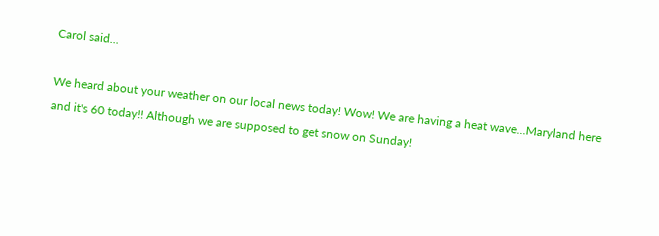Carol said...

We heard about your weather on our local news today! Wow! We are having a heat wave...Maryland here and it's 60 today!! Although we are supposed to get snow on Sunday!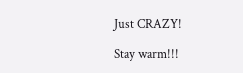Just CRAZY!

Stay warm!!!